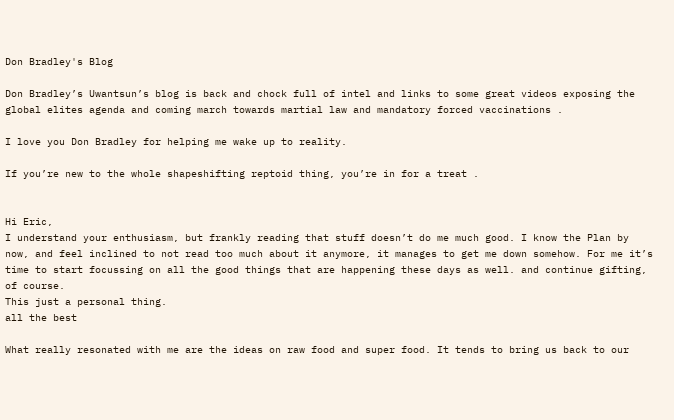Don Bradley's Blog

Don Bradley’s Uwantsun’s blog is back and chock full of intel and links to some great videos exposing the
global elites agenda and coming march towards martial law and mandatory forced vaccinations .

I love you Don Bradley for helping me wake up to reality.

If you’re new to the whole shapeshifting reptoid thing, you’re in for a treat .


Hi Eric,
I understand your enthusiasm, but frankly reading that stuff doesn’t do me much good. I know the Plan by now, and feel inclined to not read too much about it anymore, it manages to get me down somehow. For me it’s time to start focussing on all the good things that are happening these days as well. and continue gifting, of course.
This just a personal thing.
all the best

What really resonated with me are the ideas on raw food and super food. It tends to bring us back to our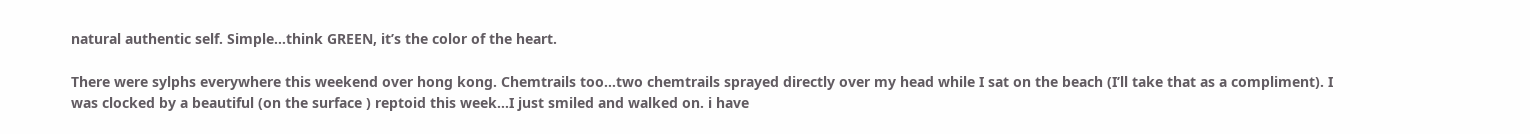natural authentic self. Simple…think GREEN, it’s the color of the heart.

There were sylphs everywhere this weekend over hong kong. Chemtrails too…two chemtrails sprayed directly over my head while I sat on the beach (I’ll take that as a compliment). I was clocked by a beautiful (on the surface ) reptoid this week…I just smiled and walked on. i have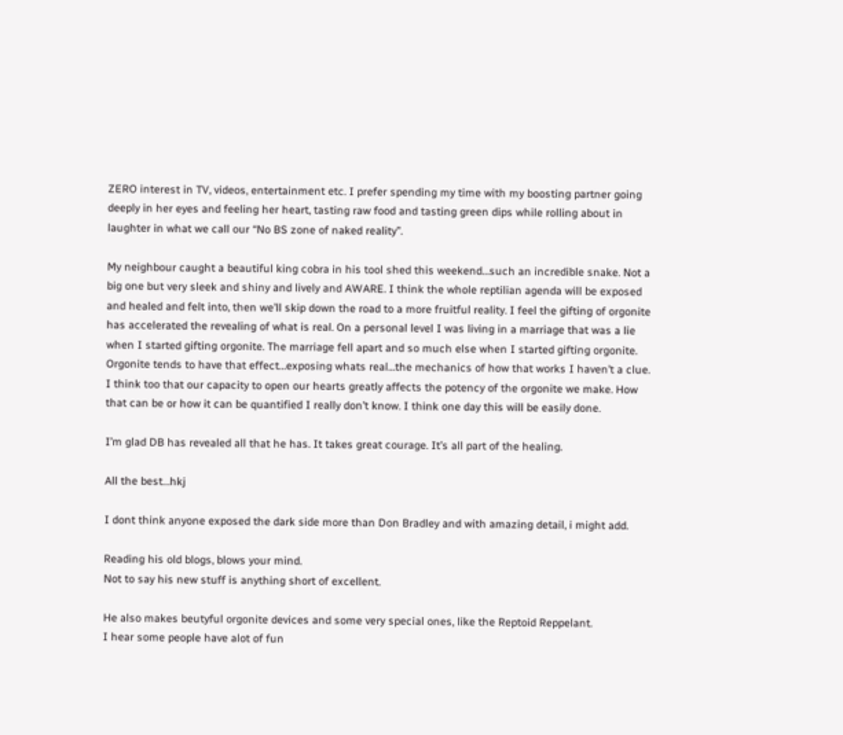ZERO interest in TV, videos, entertainment etc. I prefer spending my time with my boosting partner going deeply in her eyes and feeling her heart, tasting raw food and tasting green dips while rolling about in laughter in what we call our “No BS zone of naked reality”.

My neighbour caught a beautiful king cobra in his tool shed this weekend…such an incredible snake. Not a big one but very sleek and shiny and lively and AWARE. I think the whole reptilian agenda will be exposed and healed and felt into, then we’ll skip down the road to a more fruitful reality. I feel the gifting of orgonite has accelerated the revealing of what is real. On a personal level I was living in a marriage that was a lie when I started gifting orgonite. The marriage fell apart and so much else when I started gifting orgonite. Orgonite tends to have that effect…exposing whats real…the mechanics of how that works I haven’t a clue. I think too that our capacity to open our hearts greatly affects the potency of the orgonite we make. How that can be or how it can be quantified I really don’t know. I think one day this will be easily done.

I’m glad DB has revealed all that he has. It takes great courage. It’s all part of the healing.

All the best…hkj

I dont think anyone exposed the dark side more than Don Bradley and with amazing detail, i might add.

Reading his old blogs, blows your mind.
Not to say his new stuff is anything short of excellent.

He also makes beutyful orgonite devices and some very special ones, like the Reptoid Reppelant.
I hear some people have alot of fun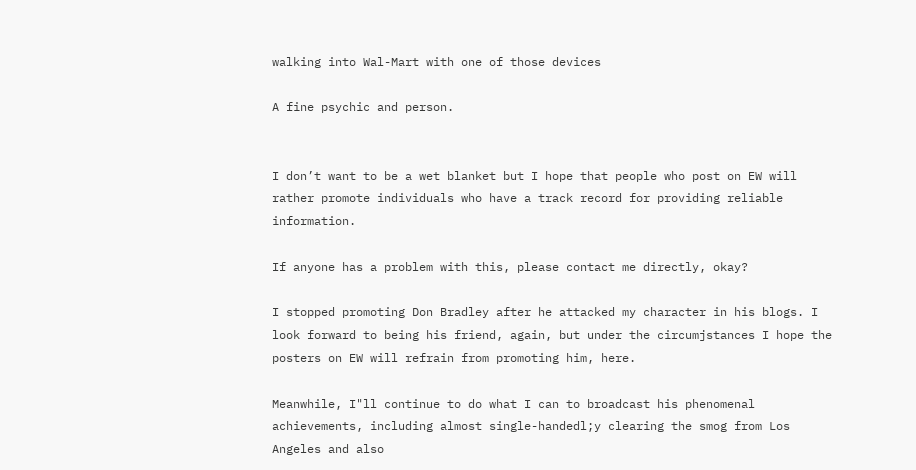walking into Wal-Mart with one of those devices

A fine psychic and person.


I don’t want to be a wet blanket but I hope that people who post on EW will rather promote individuals who have a track record for providing reliable information.

If anyone has a problem with this, please contact me directly, okay?

I stopped promoting Don Bradley after he attacked my character in his blogs. I look forward to being his friend, again, but under the circumjstances I hope the posters on EW will refrain from promoting him, here.

Meanwhile, I"ll continue to do what I can to broadcast his phenomenal achievements, including almost single-handedl;y clearing the smog from Los Angeles and also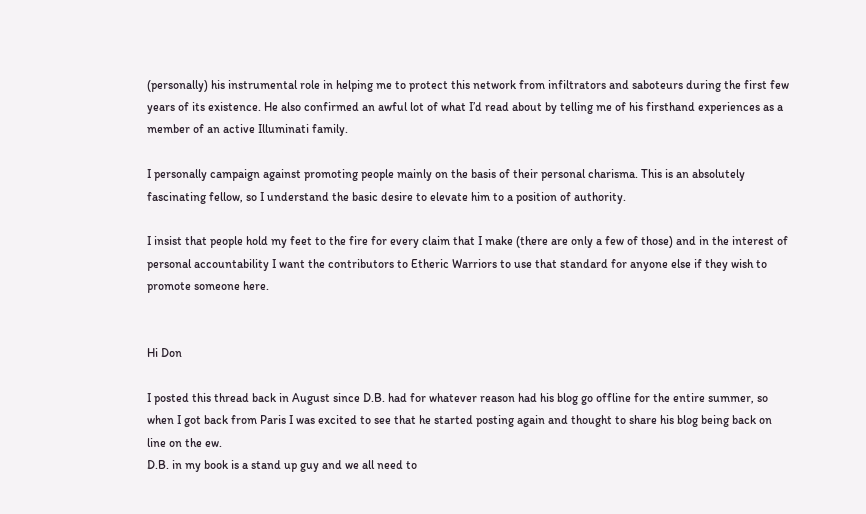(personally) his instrumental role in helping me to protect this network from infiltrators and saboteurs during the first few years of its existence. He also confirmed an awful lot of what I’d read about by telling me of his firsthand experiences as a member of an active Illuminati family.

I personally campaign against promoting people mainly on the basis of their personal charisma. This is an absolutely fascinating fellow, so I understand the basic desire to elevate him to a position of authority.

I insist that people hold my feet to the fire for every claim that I make (there are only a few of those) and in the interest of personal accountability I want the contributors to Etheric Warriors to use that standard for anyone else if they wish to promote someone here.


Hi Don

I posted this thread back in August since D.B. had for whatever reason had his blog go offline for the entire summer, so
when I got back from Paris I was excited to see that he started posting again and thought to share his blog being back on line on the ew.
D.B. in my book is a stand up guy and we all need to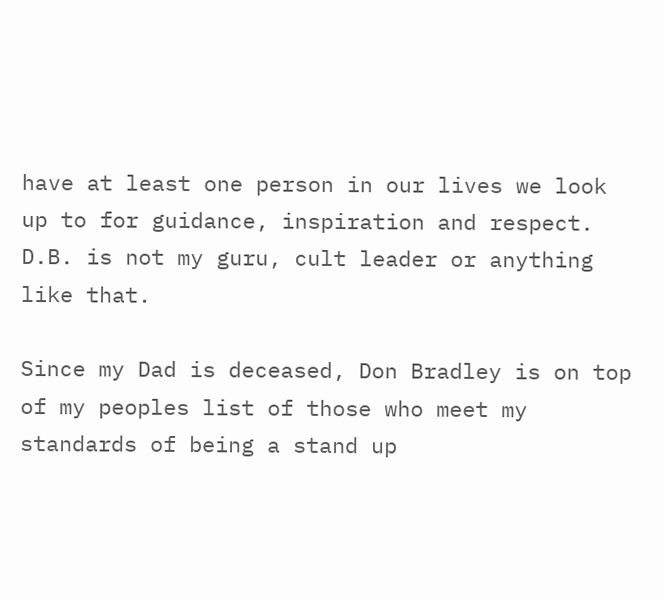have at least one person in our lives we look up to for guidance, inspiration and respect. D.B. is not my guru, cult leader or anything like that.

Since my Dad is deceased, Don Bradley is on top of my peoples list of those who meet my standards of being a stand up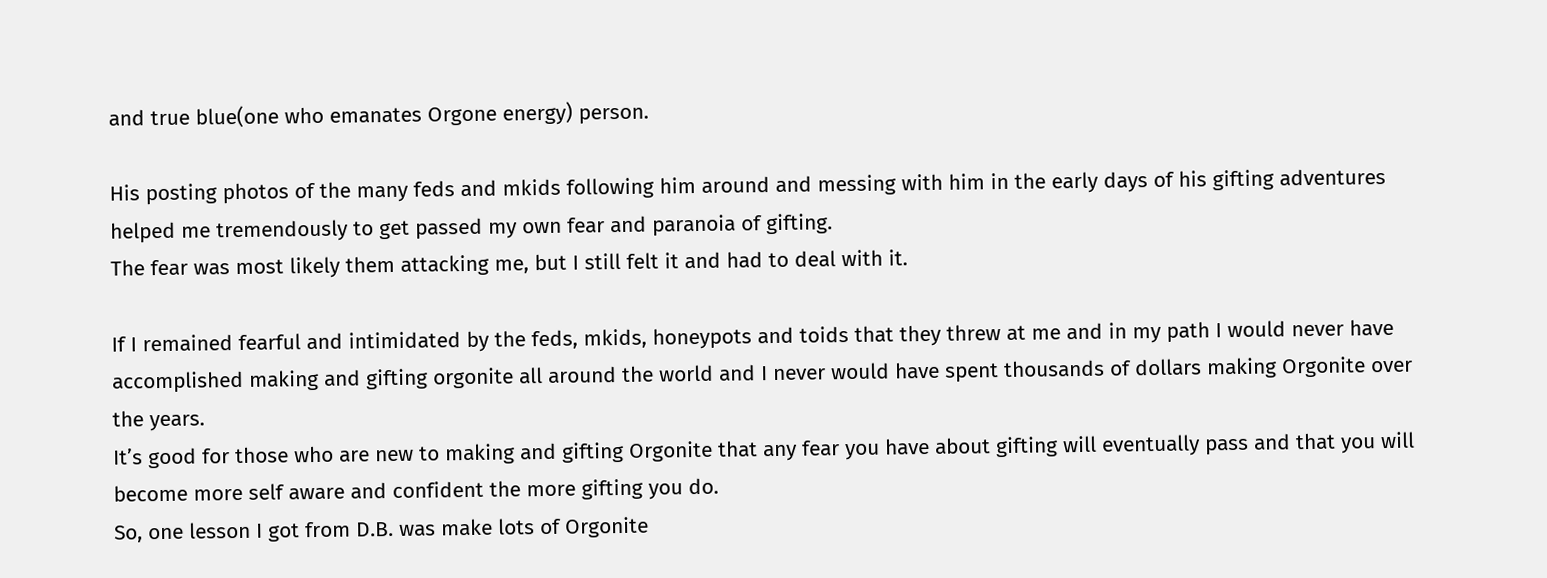and true blue(one who emanates Orgone energy) person.

His posting photos of the many feds and mkids following him around and messing with him in the early days of his gifting adventures helped me tremendously to get passed my own fear and paranoia of gifting.
The fear was most likely them attacking me, but I still felt it and had to deal with it.

If I remained fearful and intimidated by the feds, mkids, honeypots and toids that they threw at me and in my path I would never have accomplished making and gifting orgonite all around the world and I never would have spent thousands of dollars making Orgonite over the years.
It’s good for those who are new to making and gifting Orgonite that any fear you have about gifting will eventually pass and that you will become more self aware and confident the more gifting you do.
So, one lesson I got from D.B. was make lots of Orgonite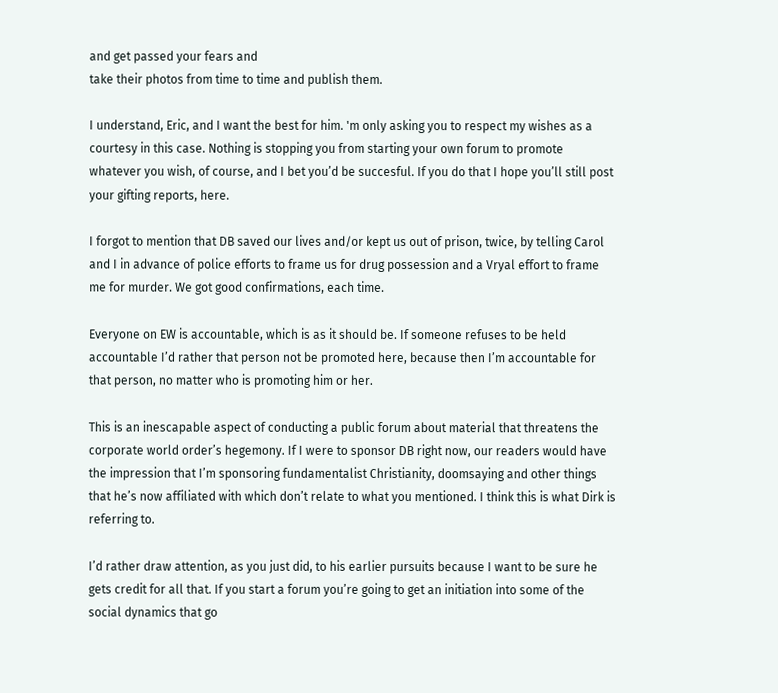and get passed your fears and
take their photos from time to time and publish them.

I understand, Eric, and I want the best for him. 'm only asking you to respect my wishes as a courtesy in this case. Nothing is stopping you from starting your own forum to promote whatever you wish, of course, and I bet you’d be succesful. If you do that I hope you’ll still post your gifting reports, here.

I forgot to mention that DB saved our lives and/or kept us out of prison, twice, by telling Carol and I in advance of police efforts to frame us for drug possession and a Vryal effort to frame me for murder. We got good confirmations, each time.

Everyone on EW is accountable, which is as it should be. If someone refuses to be held accountable I’d rather that person not be promoted here, because then I’m accountable for that person, no matter who is promoting him or her.

This is an inescapable aspect of conducting a public forum about material that threatens the corporate world order’s hegemony. If I were to sponsor DB right now, our readers would have the impression that I’m sponsoring fundamentalist Christianity, doomsaying and other things that he’s now affiliated with which don’t relate to what you mentioned. I think this is what Dirk is referring to.

I’d rather draw attention, as you just did, to his earlier pursuits because I want to be sure he gets credit for all that. If you start a forum you’re going to get an initiation into some of the social dynamics that go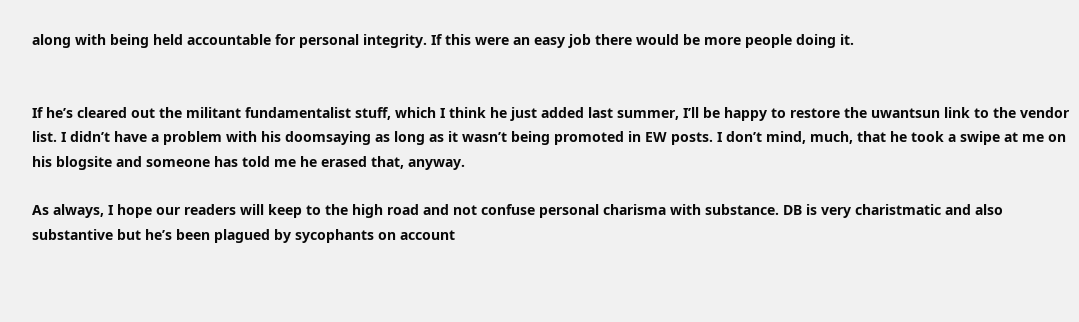along with being held accountable for personal integrity. If this were an easy job there would be more people doing it.


If he’s cleared out the militant fundamentalist stuff, which I think he just added last summer, I’ll be happy to restore the uwantsun link to the vendor list. I didn’t have a problem with his doomsaying as long as it wasn’t being promoted in EW posts. I don’t mind, much, that he took a swipe at me on his blogsite and someone has told me he erased that, anyway.

As always, I hope our readers will keep to the high road and not confuse personal charisma with substance. DB is very charistmatic and also substantive but he’s been plagued by sycophants on account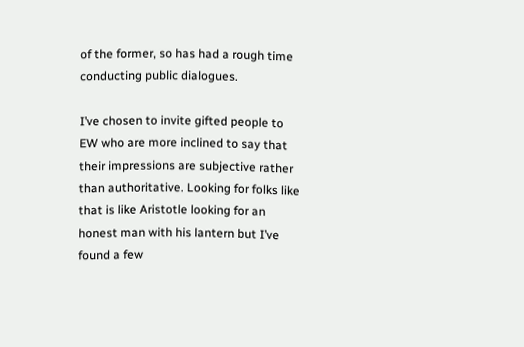of the former, so has had a rough time conducting public dialogues.

I’ve chosen to invite gifted people to EW who are more inclined to say that their impressions are subjective rather than authoritative. Looking for folks like that is like Aristotle looking for an honest man with his lantern but I’ve found a few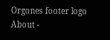Orgones footer logo
About -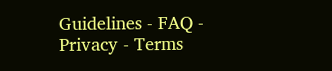Guidelines - FAQ - Privacy - Terms